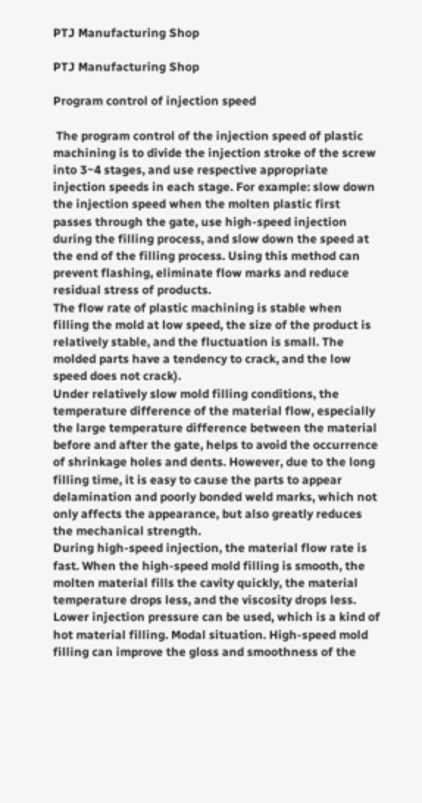PTJ Manufacturing Shop

PTJ Manufacturing Shop

Program control of injection speed

 The program control of the injection speed of plastic machining is to divide the injection stroke of the screw into 3~4 stages, and use respective appropriate injection speeds in each stage. For example: slow down the injection speed when the molten plastic first passes through the gate, use high-speed injection during the filling process, and slow down the speed at the end of the filling process. Using this method can prevent flashing, eliminate flow marks and reduce residual stress of products.
The flow rate of plastic machining is stable when filling the mold at low speed, the size of the product is relatively stable, and the fluctuation is small. The molded parts have a tendency to crack, and the low speed does not crack).
Under relatively slow mold filling conditions, the temperature difference of the material flow, especially the large temperature difference between the material before and after the gate, helps to avoid the occurrence of shrinkage holes and dents. However, due to the long filling time, it is easy to cause the parts to appear delamination and poorly bonded weld marks, which not only affects the appearance, but also greatly reduces the mechanical strength.
During high-speed injection, the material flow rate is fast. When the high-speed mold filling is smooth, the molten material fills the cavity quickly, the material temperature drops less, and the viscosity drops less. Lower injection pressure can be used, which is a kind of hot material filling. Modal situation. High-speed mold filling can improve the gloss and smoothness of the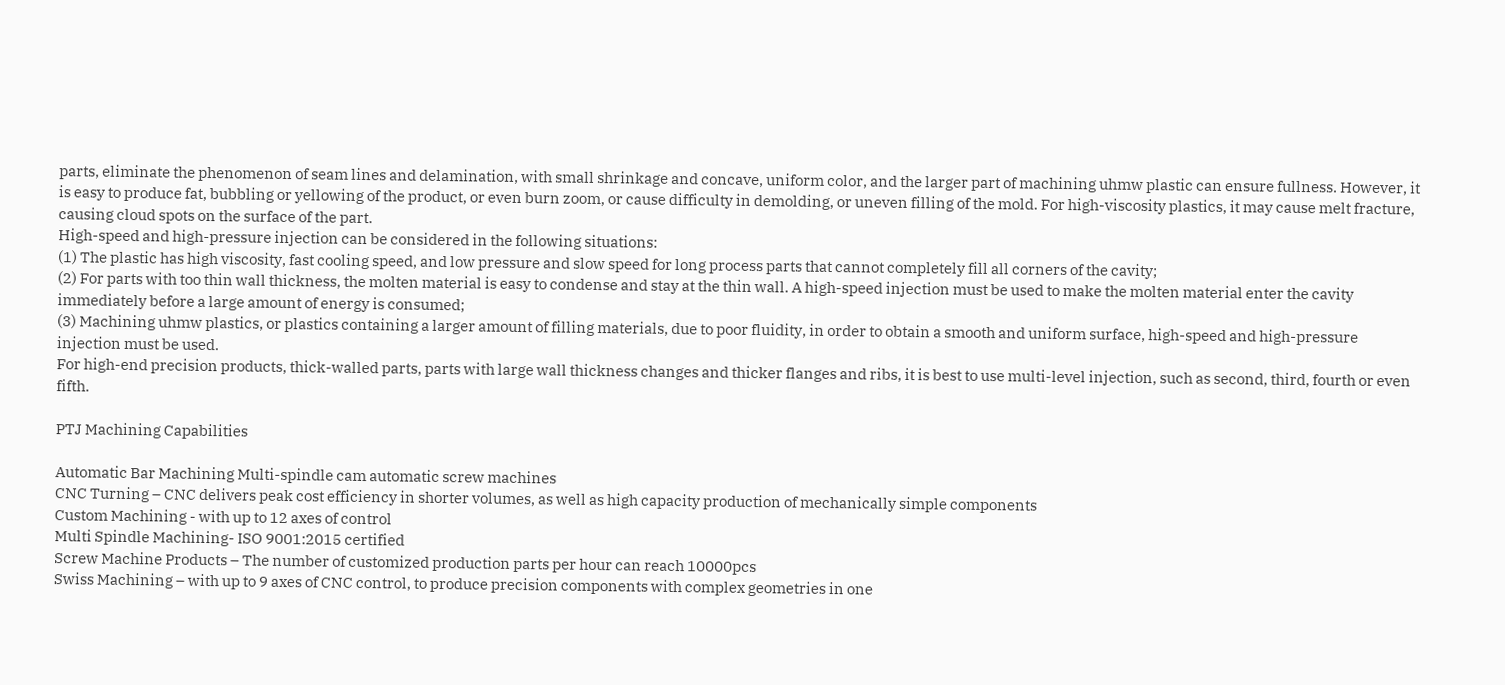parts, eliminate the phenomenon of seam lines and delamination, with small shrinkage and concave, uniform color, and the larger part of machining uhmw plastic can ensure fullness. However, it is easy to produce fat, bubbling or yellowing of the product, or even burn zoom, or cause difficulty in demolding, or uneven filling of the mold. For high-viscosity plastics, it may cause melt fracture, causing cloud spots on the surface of the part.
High-speed and high-pressure injection can be considered in the following situations:
(1) The plastic has high viscosity, fast cooling speed, and low pressure and slow speed for long process parts that cannot completely fill all corners of the cavity;
(2) For parts with too thin wall thickness, the molten material is easy to condense and stay at the thin wall. A high-speed injection must be used to make the molten material enter the cavity immediately before a large amount of energy is consumed;
(3) Machining uhmw plastics, or plastics containing a larger amount of filling materials, due to poor fluidity, in order to obtain a smooth and uniform surface, high-speed and high-pressure injection must be used.
For high-end precision products, thick-walled parts, parts with large wall thickness changes and thicker flanges and ribs, it is best to use multi-level injection, such as second, third, fourth or even fifth.

PTJ Machining Capabilities

Automatic Bar Machining Multi-spindle cam automatic screw machines
CNC Turning – CNC delivers peak cost efficiency in shorter volumes, as well as high capacity production of mechanically simple components
Custom Machining - with up to 12 axes of control
Multi Spindle Machining- ISO 9001:2015 certified
Screw Machine Products – The number of customized production parts per hour can reach 10000pcs
Swiss Machining – with up to 9 axes of CNC control, to produce precision components with complex geometries in one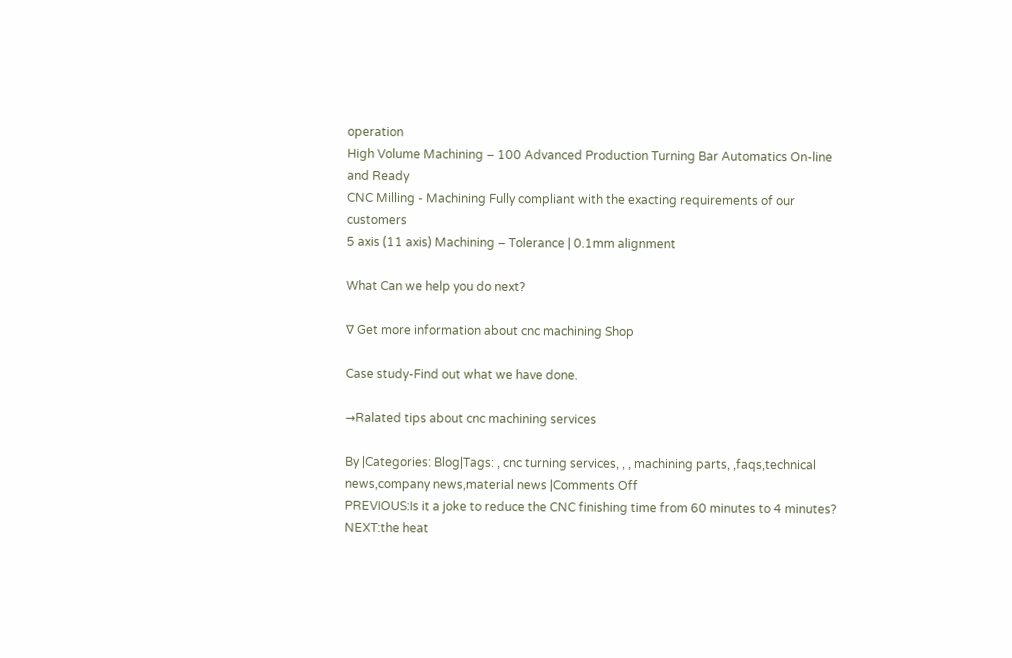operation
High Volume Machining – 100 Advanced Production Turning Bar Automatics On-line and Ready
CNC Milling - Machining Fully compliant with the exacting requirements of our customers
5 axis (11 axis) Machining – Tolerance | 0.1mm alignment

What Can we help you do next?

∇ Get more information about cnc machining Shop

Case study-Find out what we have done.

→Ralated tips about cnc machining services

By |Categories: Blog|Tags: , cnc turning services, , , machining parts, ,faqs,technical news,company news,material news |Comments Off
PREVIOUS:Is it a joke to reduce the CNC finishing time from 60 minutes to 4 minutes?
NEXT:the heat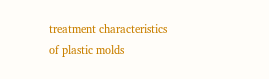treatment characteristics of plastic molds